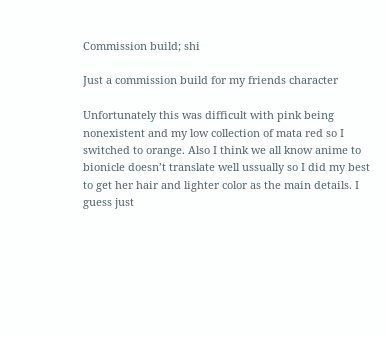Commission build; shi

Just a commission build for my friends character

Unfortunately this was difficult with pink being nonexistent and my low collection of mata red so I switched to orange. Also I think we all know anime to bionicle doesn’t translate well ussually so I did my best to get her hair and lighter color as the main details. I guess just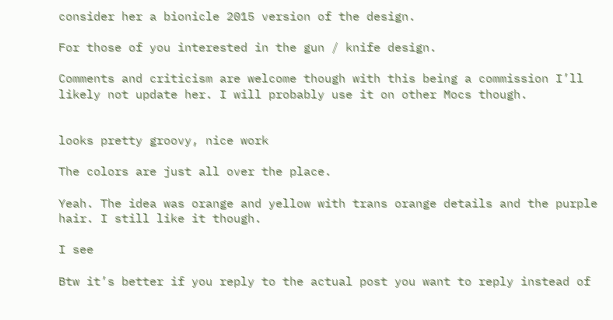consider her a bionicle 2015 version of the design.

For those of you interested in the gun / knife design.

Comments and criticism are welcome though with this being a commission I’ll likely not update her. I will probably use it on other Mocs though.


looks pretty groovy, nice work

The colors are just all over the place.

Yeah. The idea was orange and yellow with trans orange details and the purple hair. I still like it though.

I see

Btw it’s better if you reply to the actual post you want to reply instead of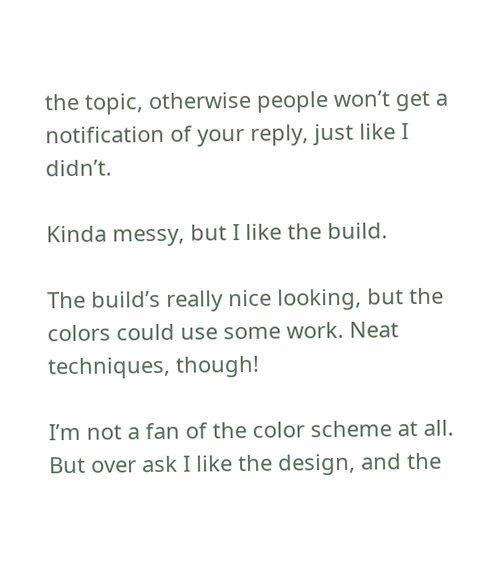the topic, otherwise people won’t get a notification of your reply, just like I didn’t.

Kinda messy, but I like the build.

The build’s really nice looking, but the colors could use some work. Neat techniques, though!

I’m not a fan of the color scheme at all. But over ask I like the design, and the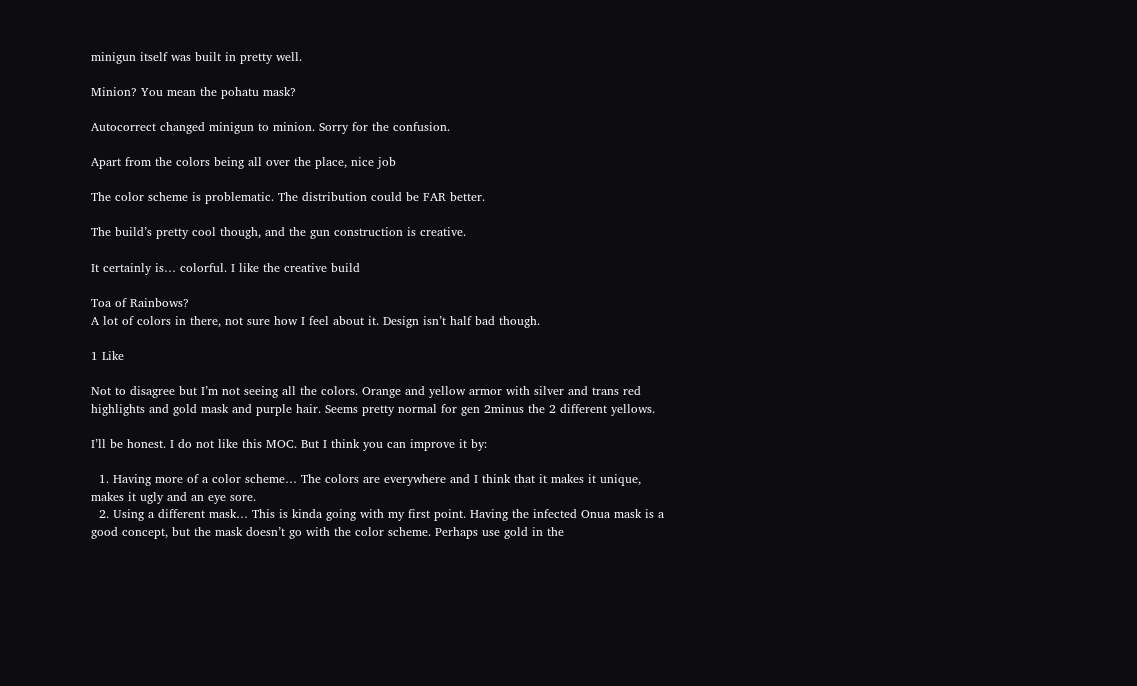minigun itself was built in pretty well.

Minion? You mean the pohatu mask?

Autocorrect changed minigun to minion. Sorry for the confusion.

Apart from the colors being all over the place, nice job

The color scheme is problematic. The distribution could be FAR better.

The build’s pretty cool though, and the gun construction is creative.

It certainly is… colorful. I like the creative build

Toa of Rainbows?
A lot of colors in there, not sure how I feel about it. Design isn’t half bad though.

1 Like

Not to disagree but I’m not seeing all the colors. Orange and yellow armor with silver and trans red highlights and gold mask and purple hair. Seems pretty normal for gen 2minus the 2 different yellows.

I’ll be honest. I do not like this MOC. But I think you can improve it by:

  1. Having more of a color scheme… The colors are everywhere and I think that it makes it unique, makes it ugly and an eye sore.
  2. Using a different mask… This is kinda going with my first point. Having the infected Onua mask is a good concept, but the mask doesn’t go with the color scheme. Perhaps use gold in the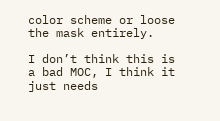color scheme or loose the mask entirely.

I don’t think this is a bad MOC, I think it just needs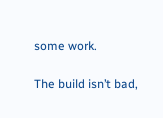some work.

The build isn’t bad,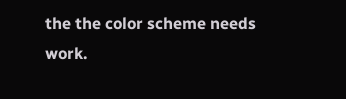the the color scheme needs work.